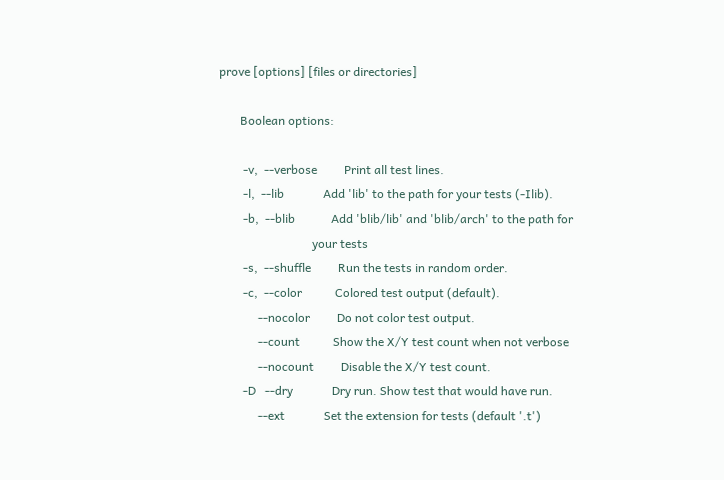prove [options] [files or directories]

       Boolean options:

        -v,  --verbose         Print all test lines.
        -l,  --lib             Add 'lib' to the path for your tests (-Ilib).
        -b,  --blib            Add 'blib/lib' and 'blib/arch' to the path for
                               your tests
        -s,  --shuffle         Run the tests in random order.
        -c,  --color           Colored test output (default).
             --nocolor         Do not color test output.
             --count           Show the X/Y test count when not verbose
             --nocount         Disable the X/Y test count.
        -D   --dry             Dry run. Show test that would have run.
             --ext             Set the extension for tests (default '.t')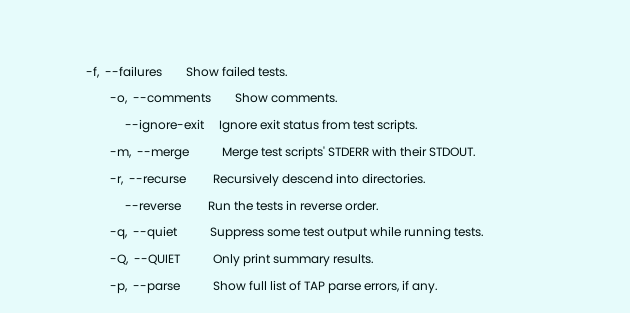-f,  --failures        Show failed tests.
        -o,  --comments        Show comments.
             --ignore-exit     Ignore exit status from test scripts.
        -m,  --merge           Merge test scripts' STDERR with their STDOUT.
        -r,  --recurse         Recursively descend into directories.
             --reverse         Run the tests in reverse order.
        -q,  --quiet           Suppress some test output while running tests.
        -Q,  --QUIET           Only print summary results.
        -p,  --parse           Show full list of TAP parse errors, if any.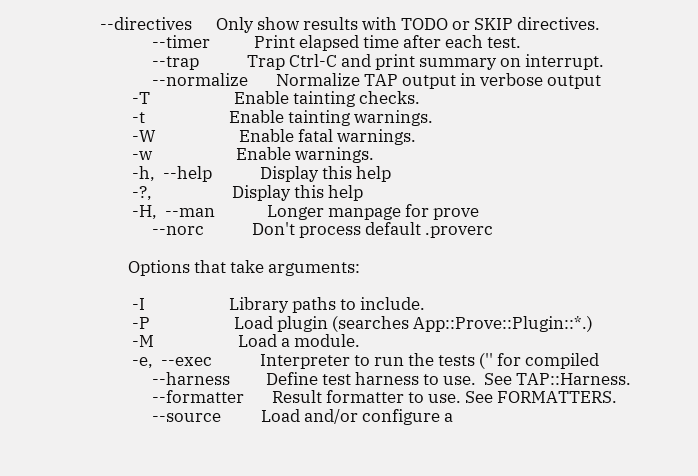--directives      Only show results with TODO or SKIP directives.
             --timer           Print elapsed time after each test.
             --trap            Trap Ctrl-C and print summary on interrupt.
             --normalize       Normalize TAP output in verbose output
        -T                     Enable tainting checks.
        -t                     Enable tainting warnings.
        -W                     Enable fatal warnings.
        -w                     Enable warnings.
        -h,  --help            Display this help
        -?,                    Display this help
        -H,  --man             Longer manpage for prove
             --norc            Don't process default .proverc

       Options that take arguments:

        -I                     Library paths to include.
        -P                     Load plugin (searches App::Prove::Plugin::*.)
        -M                     Load a module.
        -e,  --exec            Interpreter to run the tests ('' for compiled
             --harness         Define test harness to use.  See TAP::Harness.
             --formatter       Result formatter to use. See FORMATTERS.
             --source          Load and/or configure a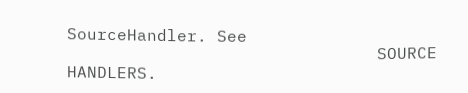SourceHandler. See
                               SOURCE HANDLERS.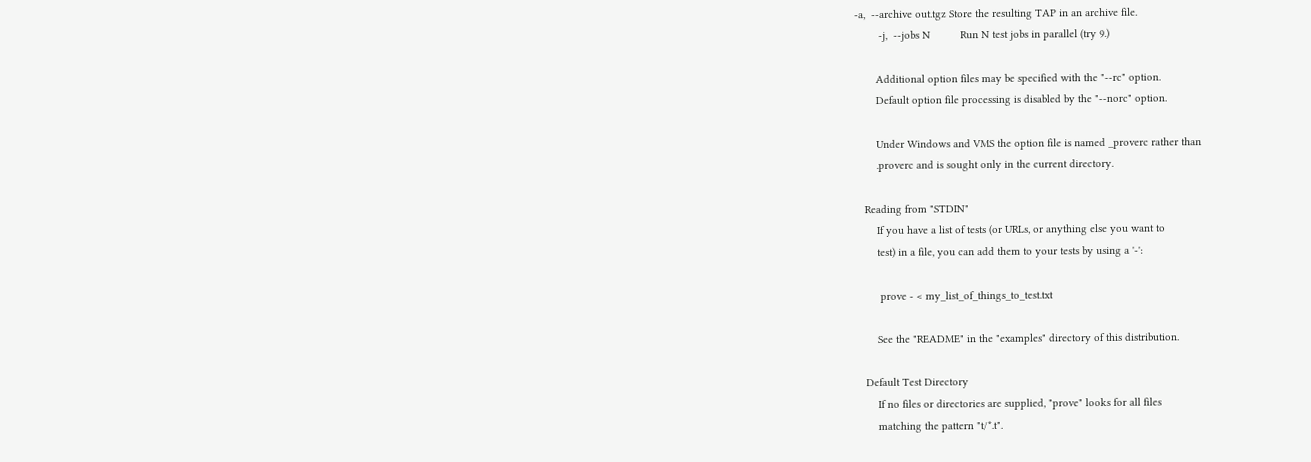-a,  --archive out.tgz Store the resulting TAP in an archive file.
        -j,  --jobs N          Run N test jobs in parallel (try 9.)

       Additional option files may be specified with the "--rc" option.
       Default option file processing is disabled by the "--norc" option.

       Under Windows and VMS the option file is named _proverc rather than
       .proverc and is sought only in the current directory.

   Reading from "STDIN"
       If you have a list of tests (or URLs, or anything else you want to
       test) in a file, you can add them to your tests by using a '-':

        prove - < my_list_of_things_to_test.txt

       See the "README" in the "examples" directory of this distribution.

   Default Test Directory
       If no files or directories are supplied, "prove" looks for all files
       matching the pattern "t/*.t".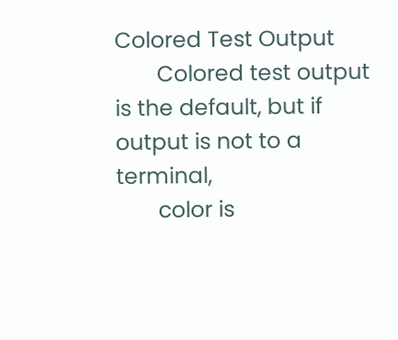Colored Test Output
       Colored test output is the default, but if output is not to a terminal,
       color is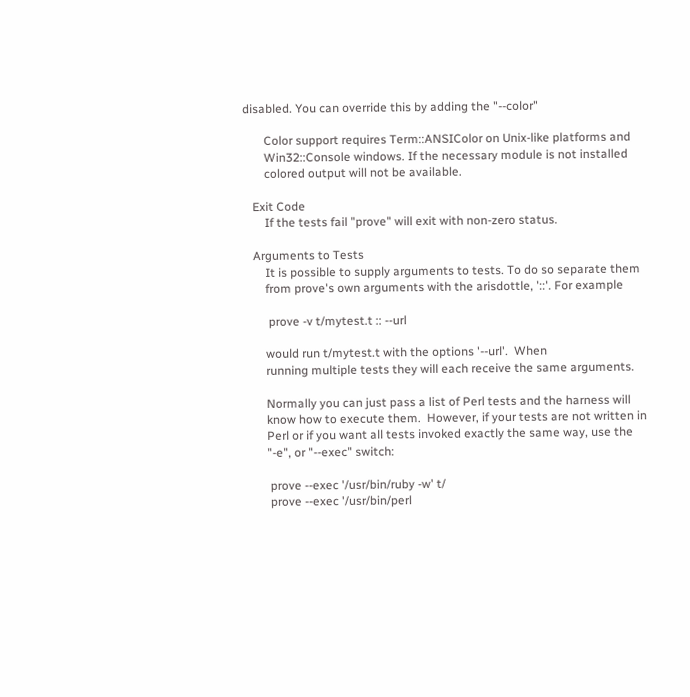disabled. You can override this by adding the "--color"

       Color support requires Term::ANSIColor on Unix-like platforms and
       Win32::Console windows. If the necessary module is not installed
       colored output will not be available.

   Exit Code
       If the tests fail "prove" will exit with non-zero status.

   Arguments to Tests
       It is possible to supply arguments to tests. To do so separate them
       from prove's own arguments with the arisdottle, '::'. For example

        prove -v t/mytest.t :: --url

       would run t/mytest.t with the options '--url'.  When
       running multiple tests they will each receive the same arguments.

       Normally you can just pass a list of Perl tests and the harness will
       know how to execute them.  However, if your tests are not written in
       Perl or if you want all tests invoked exactly the same way, use the
       "-e", or "--exec" switch:

        prove --exec '/usr/bin/ruby -w' t/
        prove --exec '/usr/bin/perl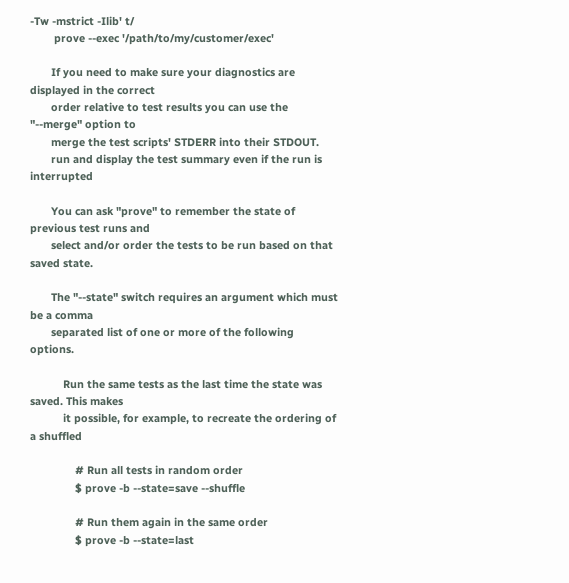-Tw -mstrict -Ilib' t/
        prove --exec '/path/to/my/customer/exec'

       If you need to make sure your diagnostics are displayed in the correct
       order relative to test results you can use the "--merge" option to
       merge the test scripts' STDERR into their STDOUT.
       run and display the test summary even if the run is interrupted

       You can ask "prove" to remember the state of previous test runs and
       select and/or order the tests to be run based on that saved state.

       The "--state" switch requires an argument which must be a comma
       separated list of one or more of the following options.

           Run the same tests as the last time the state was saved. This makes
           it possible, for example, to recreate the ordering of a shuffled

               # Run all tests in random order
               $ prove -b --state=save --shuffle

               # Run them again in the same order
               $ prove -b --state=last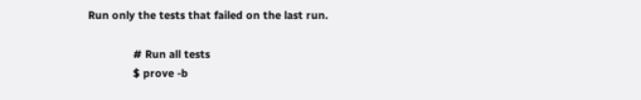Run only the tests that failed on the last run.

               # Run all tests
               $ prove -b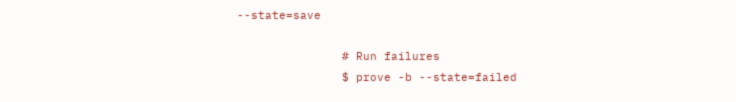--state=save

               # Run failures
               $ prove -b --state=failed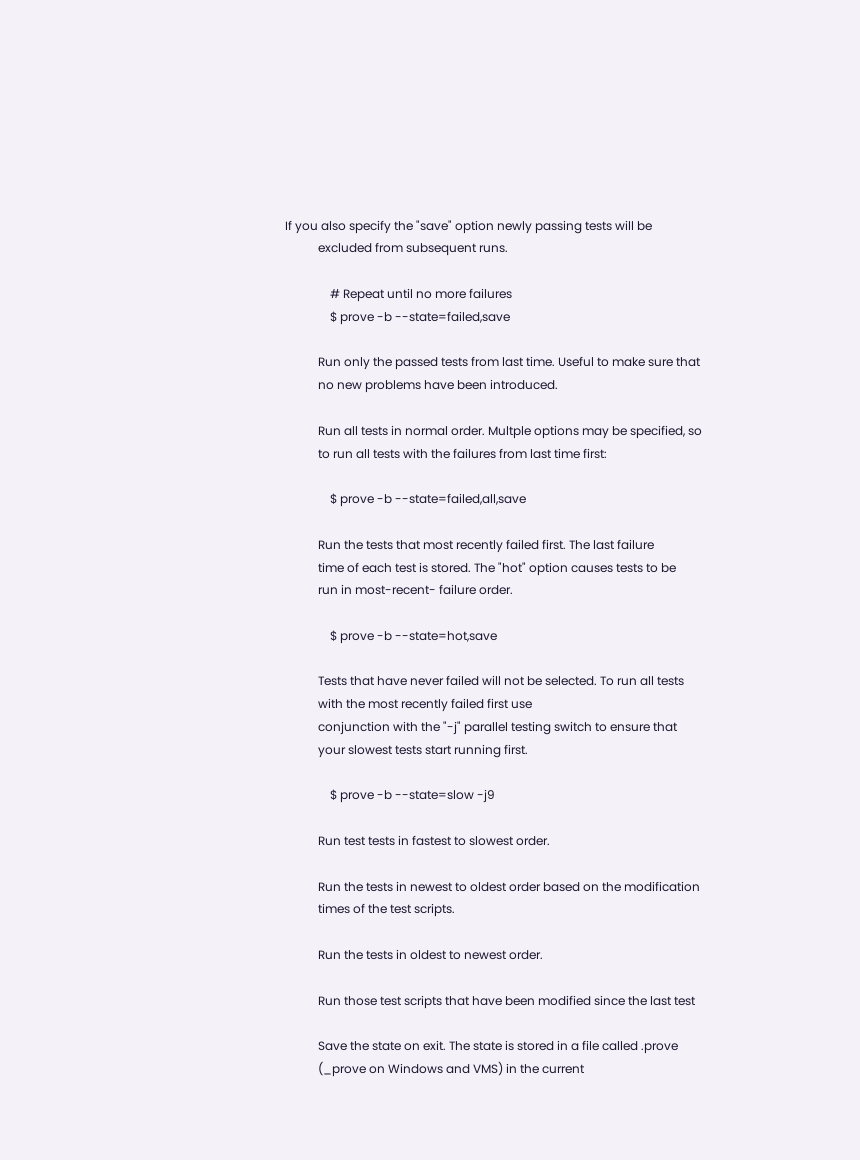If you also specify the "save" option newly passing tests will be
           excluded from subsequent runs.

               # Repeat until no more failures
               $ prove -b --state=failed,save

           Run only the passed tests from last time. Useful to make sure that
           no new problems have been introduced.

           Run all tests in normal order. Multple options may be specified, so
           to run all tests with the failures from last time first:

               $ prove -b --state=failed,all,save

           Run the tests that most recently failed first. The last failure
           time of each test is stored. The "hot" option causes tests to be
           run in most-recent- failure order.

               $ prove -b --state=hot,save

           Tests that have never failed will not be selected. To run all tests
           with the most recently failed first use
           conjunction with the "-j" parallel testing switch to ensure that
           your slowest tests start running first.

               $ prove -b --state=slow -j9

           Run test tests in fastest to slowest order.

           Run the tests in newest to oldest order based on the modification
           times of the test scripts.

           Run the tests in oldest to newest order.

           Run those test scripts that have been modified since the last test

           Save the state on exit. The state is stored in a file called .prove
           (_prove on Windows and VMS) in the current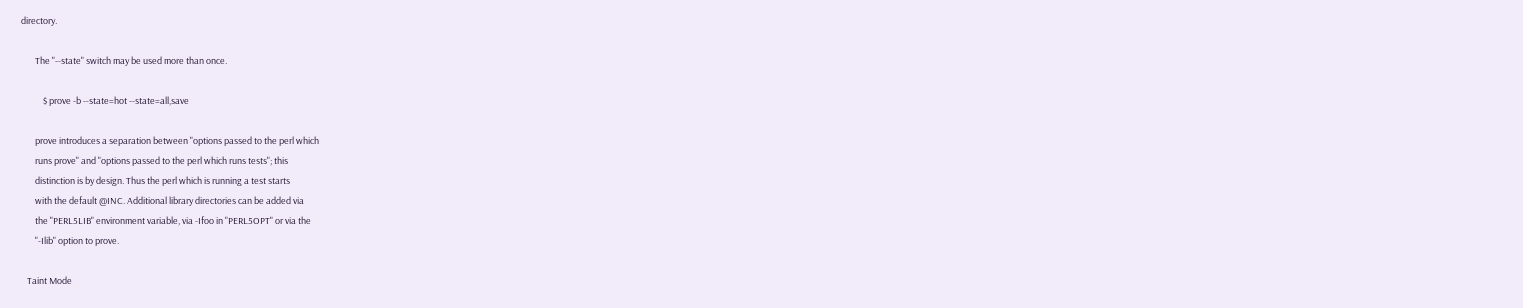directory.

       The "--state" switch may be used more than once.

           $ prove -b --state=hot --state=all,save

       prove introduces a separation between "options passed to the perl which
       runs prove" and "options passed to the perl which runs tests"; this
       distinction is by design. Thus the perl which is running a test starts
       with the default @INC. Additional library directories can be added via
       the "PERL5LIB" environment variable, via -Ifoo in "PERL5OPT" or via the
       "-Ilib" option to prove.

   Taint Mode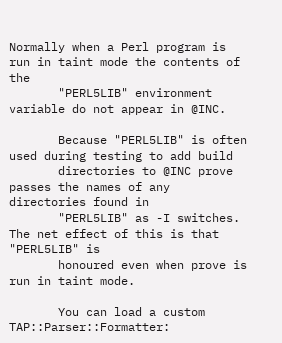Normally when a Perl program is run in taint mode the contents of the
       "PERL5LIB" environment variable do not appear in @INC.

       Because "PERL5LIB" is often used during testing to add build
       directories to @INC prove passes the names of any directories found in
       "PERL5LIB" as -I switches. The net effect of this is that "PERL5LIB" is
       honoured even when prove is run in taint mode.

       You can load a custom TAP::Parser::Formatter: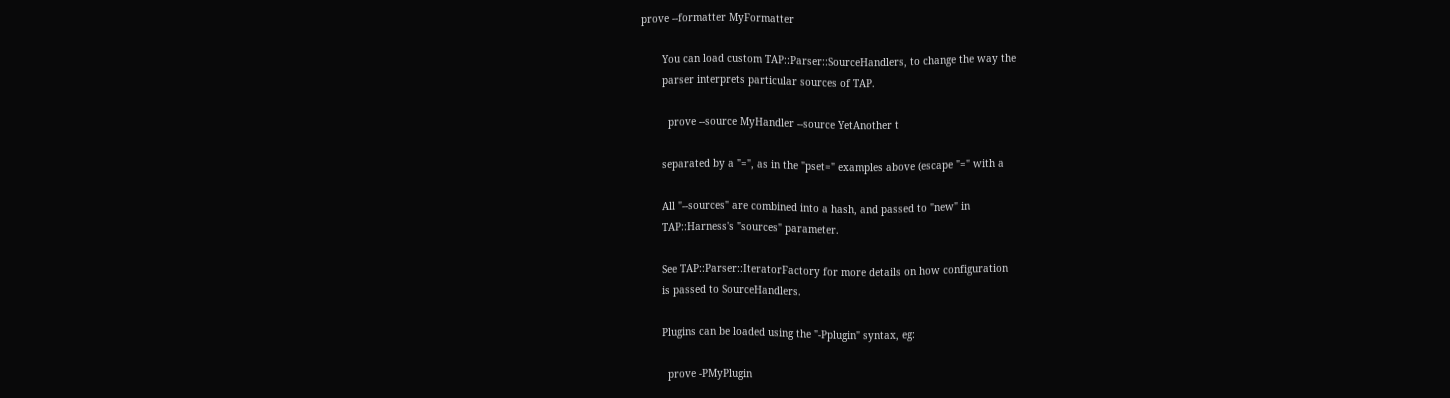prove --formatter MyFormatter

       You can load custom TAP::Parser::SourceHandlers, to change the way the
       parser interprets particular sources of TAP.

         prove --source MyHandler --source YetAnother t

       separated by a "=", as in the "pset=" examples above (escape "=" with a

       All "--sources" are combined into a hash, and passed to "new" in
       TAP::Harness's "sources" parameter.

       See TAP::Parser::IteratorFactory for more details on how configuration
       is passed to SourceHandlers.

       Plugins can be loaded using the "-Pplugin" syntax, eg:

         prove -PMyPlugin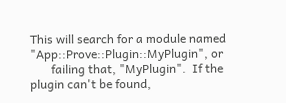This will search for a module named "App::Prove::Plugin::MyPlugin", or
       failing that, "MyPlugin".  If the plugin can't be found,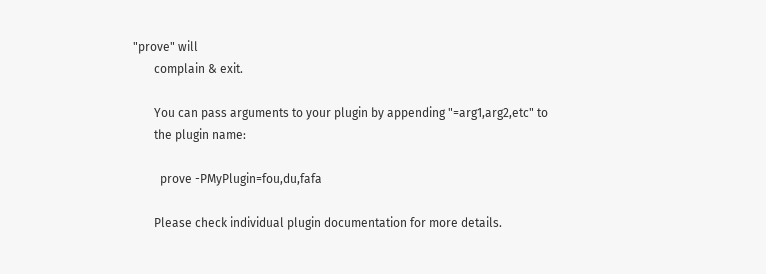"prove" will
       complain & exit.

       You can pass arguments to your plugin by appending "=arg1,arg2,etc" to
       the plugin name:

         prove -PMyPlugin=fou,du,fafa

       Please check individual plugin documentation for more details.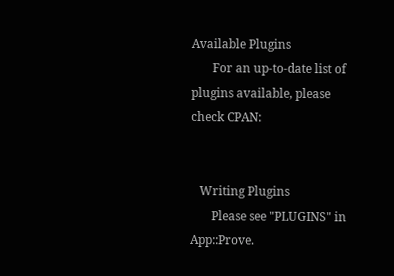Available Plugins
       For an up-to-date list of plugins available, please check CPAN:


   Writing Plugins
       Please see "PLUGINS" in App::Prove.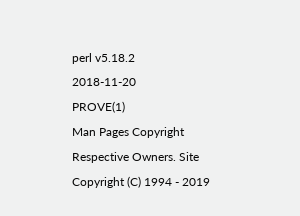perl v5.18.2                      2018-11-20                          PROVE(1)
Man Pages Copyright Respective Owners. Site Copyright (C) 1994 - 2019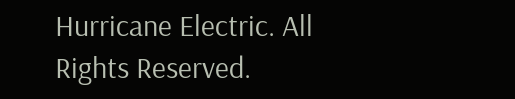Hurricane Electric. All Rights Reserved.